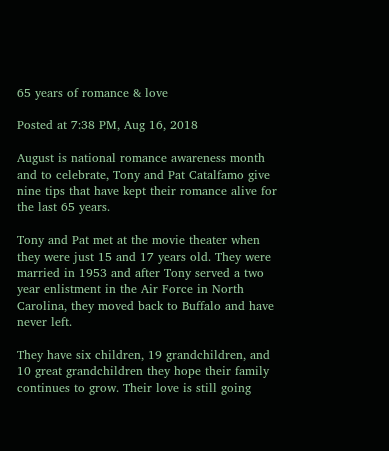65 years of romance & love

Posted at 7:38 PM, Aug 16, 2018

August is national romance awareness month and to celebrate, Tony and Pat Catalfamo give nine tips that have kept their romance alive for the last 65 years.

Tony and Pat met at the movie theater when they were just 15 and 17 years old. They were married in 1953 and after Tony served a two year enlistment in the Air Force in North Carolina, they moved back to Buffalo and have never left.

They have six children, 19 grandchildren, and 10 great grandchildren they hope their family continues to grow. Their love is still going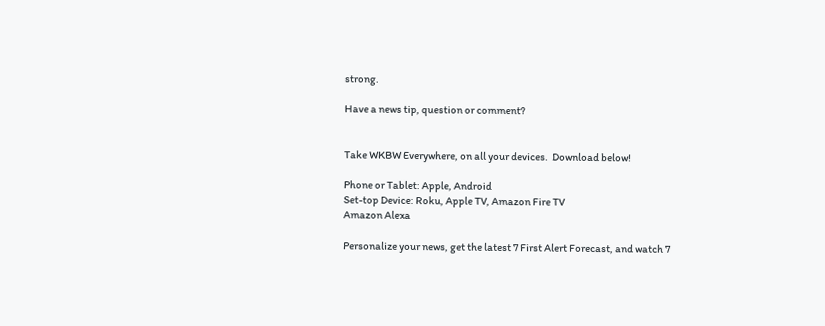strong.

Have a news tip, question or comment?


Take WKBW Everywhere, on all your devices.  Download below!

Phone or Tablet: Apple, Android
Set-top Device: Roku, Apple TV, Amazon Fire TV
Amazon Alexa

Personalize your news, get the latest 7 First Alert Forecast, and watch 7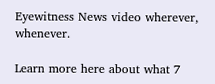Eyewitness News video wherever, whenever.

Learn more here about what 7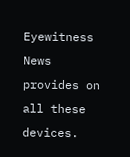Eyewitness News provides on all these devices.